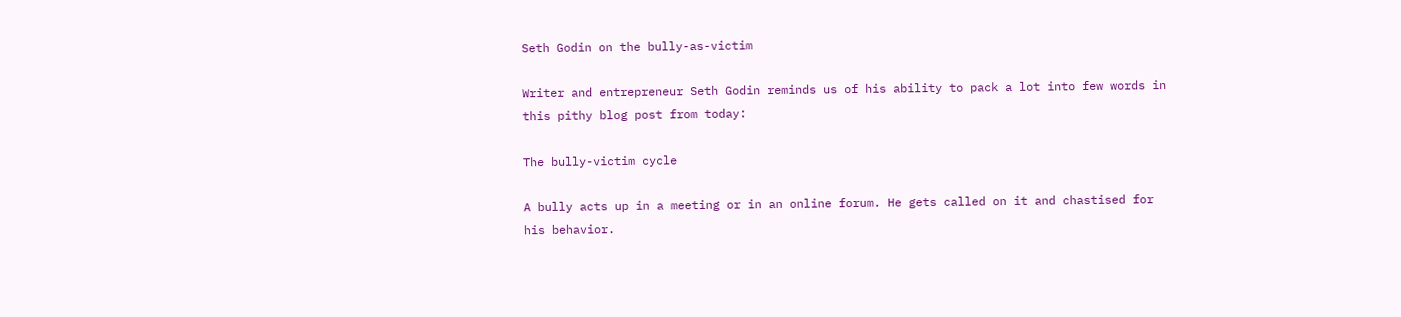Seth Godin on the bully-as-victim

Writer and entrepreneur Seth Godin reminds us of his ability to pack a lot into few words in this pithy blog post from today:

The bully-victim cycle

A bully acts up in a meeting or in an online forum. He gets called on it and chastised for his behavior.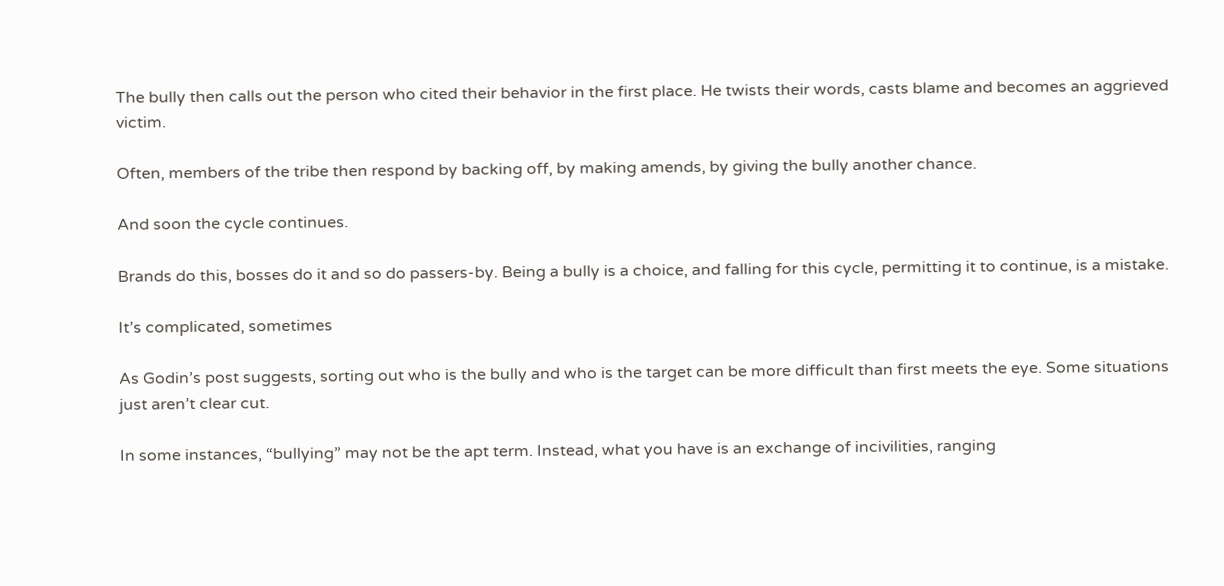The bully then calls out the person who cited their behavior in the first place. He twists their words, casts blame and becomes an aggrieved victim.

Often, members of the tribe then respond by backing off, by making amends, by giving the bully another chance.

And soon the cycle continues.

Brands do this, bosses do it and so do passers-by. Being a bully is a choice, and falling for this cycle, permitting it to continue, is a mistake.

It’s complicated, sometimes

As Godin’s post suggests, sorting out who is the bully and who is the target can be more difficult than first meets the eye. Some situations just aren’t clear cut.

In some instances, “bullying” may not be the apt term. Instead, what you have is an exchange of incivilities, ranging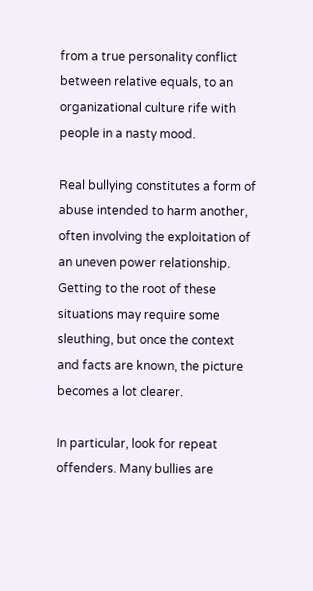from a true personality conflict between relative equals, to an organizational culture rife with people in a nasty mood.

Real bullying constitutes a form of abuse intended to harm another, often involving the exploitation of an uneven power relationship. Getting to the root of these situations may require some sleuthing, but once the context and facts are known, the picture becomes a lot clearer.

In particular, look for repeat offenders. Many bullies are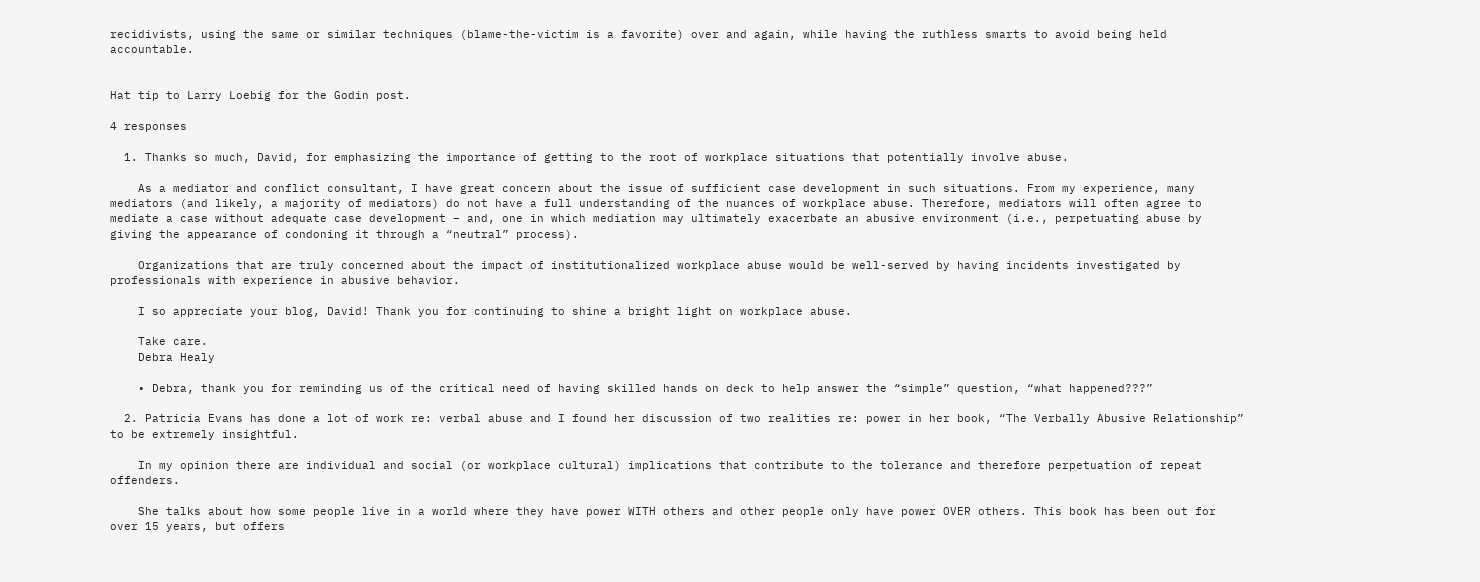recidivists, using the same or similar techniques (blame-the-victim is a favorite) over and again, while having the ruthless smarts to avoid being held accountable.


Hat tip to Larry Loebig for the Godin post.

4 responses

  1. Thanks so much, David, for emphasizing the importance of getting to the root of workplace situations that potentially involve abuse.

    As a mediator and conflict consultant, I have great concern about the issue of sufficient case development in such situations. From my experience, many mediators (and likely, a majority of mediators) do not have a full understanding of the nuances of workplace abuse. Therefore, mediators will often agree to mediate a case without adequate case development – and, one in which mediation may ultimately exacerbate an abusive environment (i.e., perpetuating abuse by giving the appearance of condoning it through a “neutral” process).

    Organizations that are truly concerned about the impact of institutionalized workplace abuse would be well-served by having incidents investigated by professionals with experience in abusive behavior.

    I so appreciate your blog, David! Thank you for continuing to shine a bright light on workplace abuse.

    Take care.
    Debra Healy

    • Debra, thank you for reminding us of the critical need of having skilled hands on deck to help answer the “simple” question, “what happened???”

  2. Patricia Evans has done a lot of work re: verbal abuse and I found her discussion of two realities re: power in her book, “The Verbally Abusive Relationship” to be extremely insightful.

    In my opinion there are individual and social (or workplace cultural) implications that contribute to the tolerance and therefore perpetuation of repeat offenders.

    She talks about how some people live in a world where they have power WITH others and other people only have power OVER others. This book has been out for over 15 years, but offers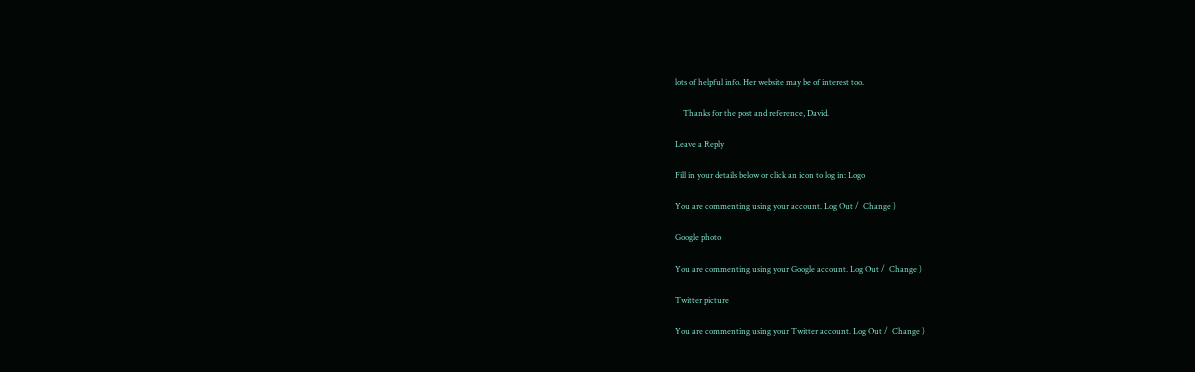lots of helpful info. Her website may be of interest too.

    Thanks for the post and reference, David.

Leave a Reply

Fill in your details below or click an icon to log in: Logo

You are commenting using your account. Log Out /  Change )

Google photo

You are commenting using your Google account. Log Out /  Change )

Twitter picture

You are commenting using your Twitter account. Log Out /  Change )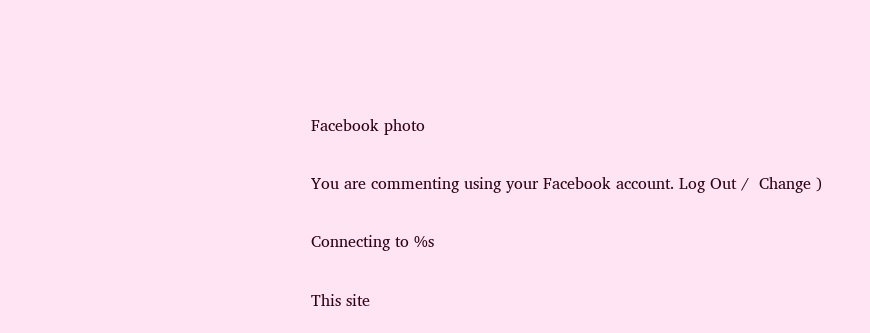Facebook photo

You are commenting using your Facebook account. Log Out /  Change )

Connecting to %s

This site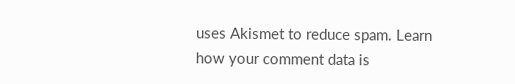uses Akismet to reduce spam. Learn how your comment data is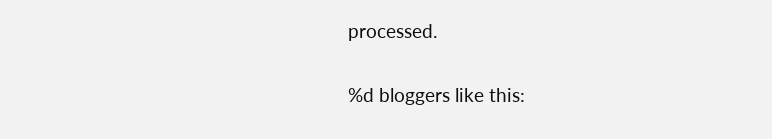processed.

%d bloggers like this: